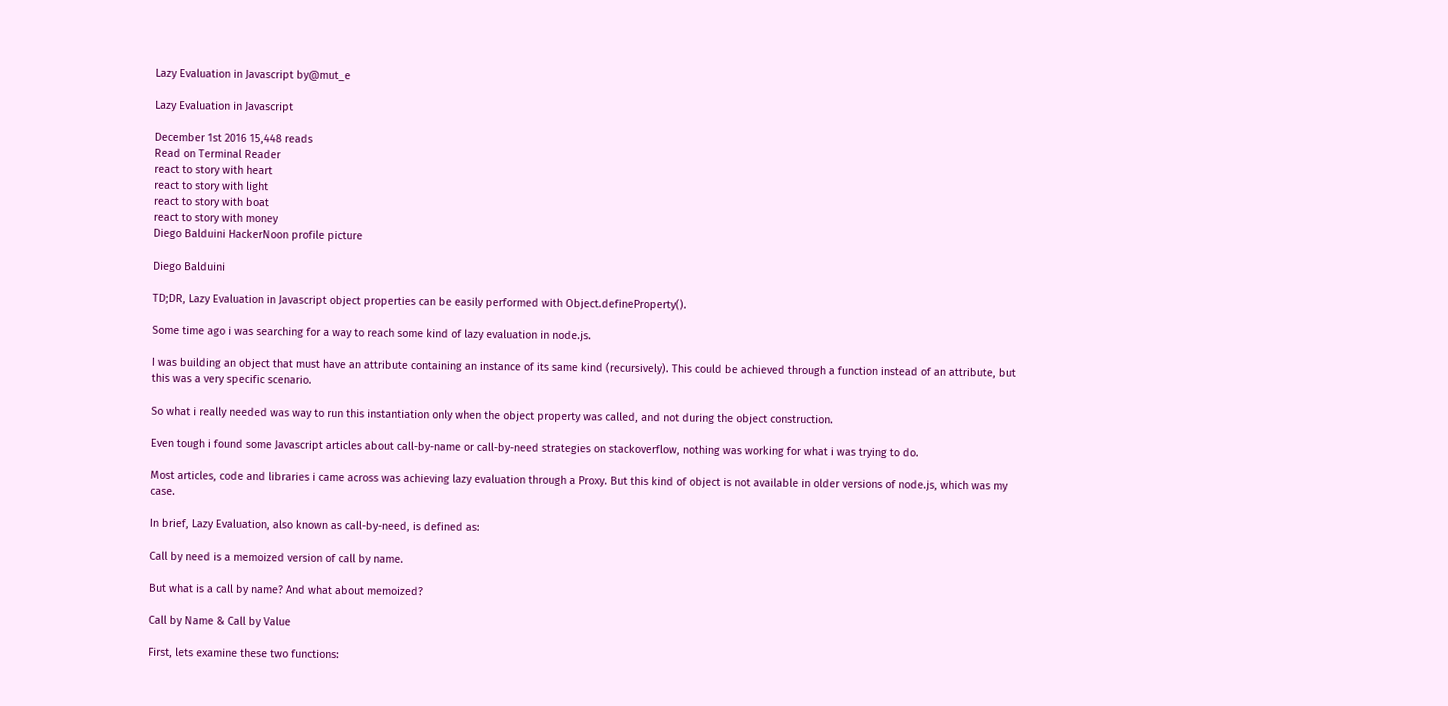Lazy Evaluation in Javascript by@mut_e

Lazy Evaluation in Javascript

December 1st 2016 15,448 reads
Read on Terminal Reader
react to story with heart
react to story with light
react to story with boat
react to story with money
Diego Balduini HackerNoon profile picture

Diego Balduini

TD;DR, Lazy Evaluation in Javascript object properties can be easily performed with Object.defineProperty().

Some time ago i was searching for a way to reach some kind of lazy evaluation in node.js.

I was building an object that must have an attribute containing an instance of its same kind (recursively). This could be achieved through a function instead of an attribute, but this was a very specific scenario.

So what i really needed was way to run this instantiation only when the object property was called, and not during the object construction.

Even tough i found some Javascript articles about call-by-name or call-by-need strategies on stackoverflow, nothing was working for what i was trying to do.

Most articles, code and libraries i came across was achieving lazy evaluation through a Proxy. But this kind of object is not available in older versions of node.js, which was my case.

In brief, Lazy Evaluation, also known as call-by-need, is defined as:

Call by need is a memoized version of call by name.

But what is a call by name? And what about memoized?

Call by Name & Call by Value

First, lets examine these two functions: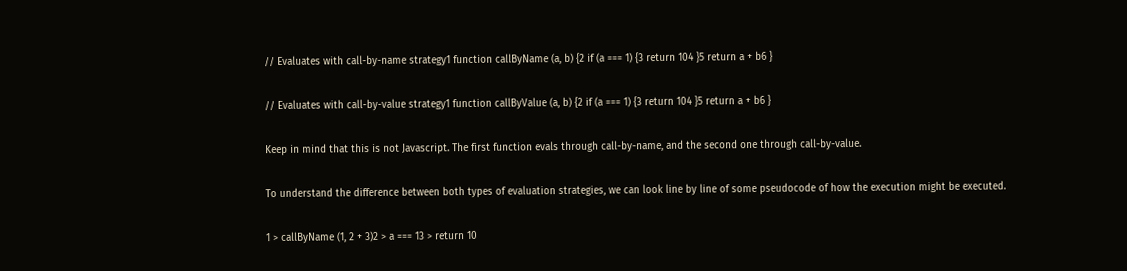// Evaluates with call-by-name strategy1 function callByName (a, b) {2 if (a === 1) {3 return 104 }5 return a + b6 }

// Evaluates with call-by-value strategy1 function callByValue (a, b) {2 if (a === 1) {3 return 104 }5 return a + b6 }

Keep in mind that this is not Javascript. The first function evals through call-by-name, and the second one through call-by-value.

To understand the difference between both types of evaluation strategies, we can look line by line of some pseudocode of how the execution might be executed.

1 > callByName (1, 2 + 3)2 > a === 13 > return 10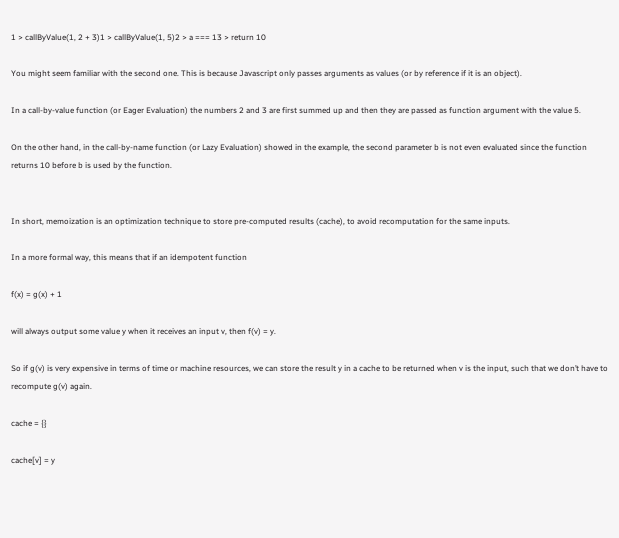1 > callByValue(1, 2 + 3)1 > callByValue(1, 5)2 > a === 13 > return 10

You might seem familiar with the second one. This is because Javascript only passes arguments as values (or by reference if it is an object).

In a call-by-value function (or Eager Evaluation) the numbers 2 and 3 are first summed up and then they are passed as function argument with the value 5.

On the other hand, in the call-by-name function (or Lazy Evaluation) showed in the example, the second parameter b is not even evaluated since the function returns 10 before b is used by the function.


In short, memoization is an optimization technique to store pre-computed results (cache), to avoid recomputation for the same inputs.

In a more formal way, this means that if an idempotent function

f(x) = g(x) + 1

will always output some value y when it receives an input v, then f(v) = y.

So if g(v) is very expensive in terms of time or machine resources, we can store the result y in a cache to be returned when v is the input, such that we don’t have to recompute g(v) again.

cache = {}

cache[v] = y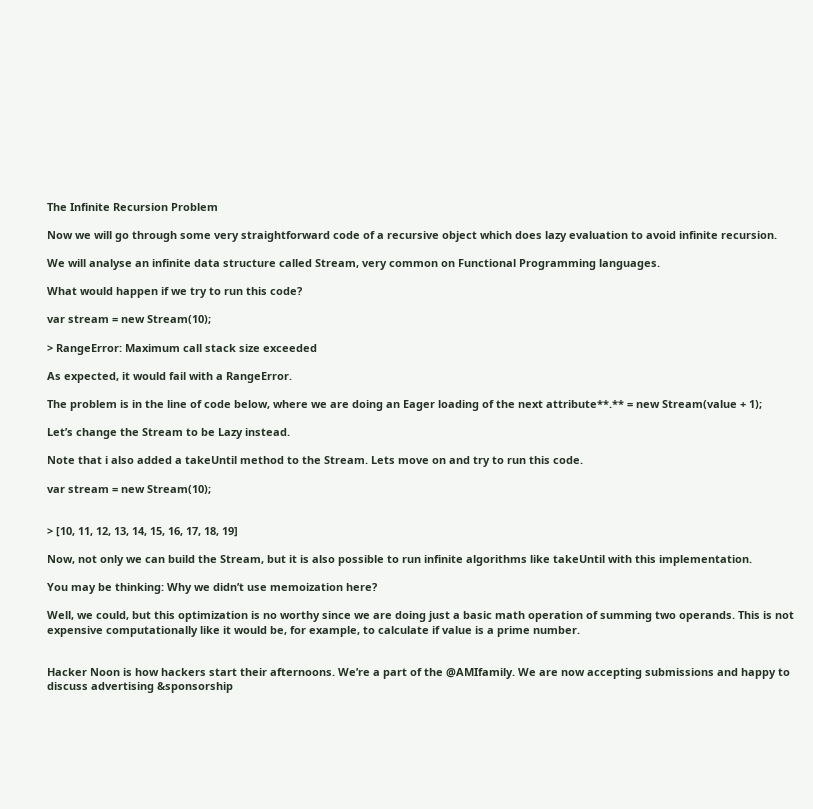The Infinite Recursion Problem

Now we will go through some very straightforward code of a recursive object which does lazy evaluation to avoid infinite recursion.

We will analyse an infinite data structure called Stream, very common on Functional Programming languages.

What would happen if we try to run this code?

var stream = new Stream(10);

> RangeError: Maximum call stack size exceeded

As expected, it would fail with a RangeError.

The problem is in the line of code below, where we are doing an Eager loading of the next attribute**.** = new Stream(value + 1);

Let’s change the Stream to be Lazy instead.

Note that i also added a takeUntil method to the Stream. Lets move on and try to run this code.

var stream = new Stream(10);


> [10, 11, 12, 13, 14, 15, 16, 17, 18, 19]

Now, not only we can build the Stream, but it is also possible to run infinite algorithms like takeUntil with this implementation.

You may be thinking: Why we didn’t use memoization here?

Well, we could, but this optimization is no worthy since we are doing just a basic math operation of summing two operands. This is not expensive computationally like it would be, for example, to calculate if value is a prime number.


Hacker Noon is how hackers start their afternoons. We’re a part of the @AMIfamily. We are now accepting submissions and happy to discuss advertising &sponsorship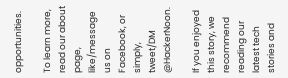opportunities.

To learn more, read our about page, like/message us on Facebook, or simply, tweet/DM @HackerNoon.

If you enjoyed this story, we recommend reading our latest tech stories and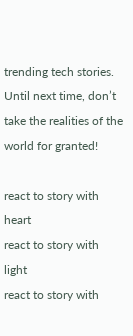trending tech stories. Until next time, don’t take the realities of the world for granted!

react to story with heart
react to story with light
react to story with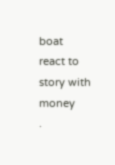boat
react to story with money
.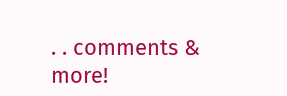. . comments & more!